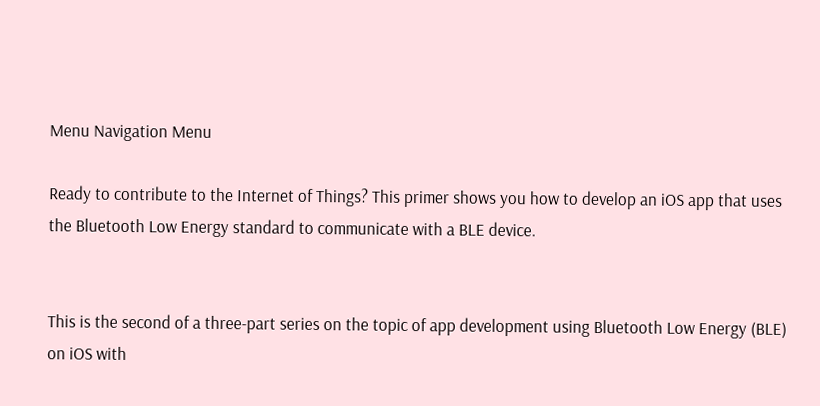Menu Navigation Menu

Ready to contribute to the Internet of Things? This primer shows you how to develop an iOS app that uses the Bluetooth Low Energy standard to communicate with a BLE device.


This is the second of a three-part series on the topic of app development using Bluetooth Low Energy (BLE) on iOS with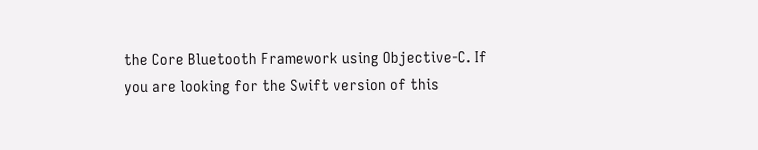the Core Bluetooth Framework using Objective-C. If you are looking for the Swift version of this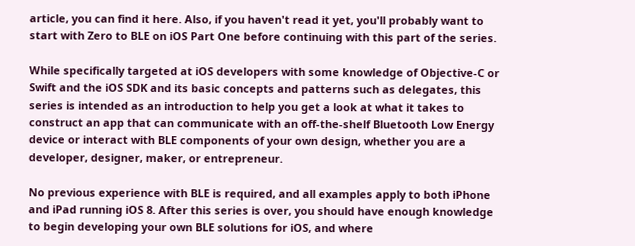article, you can find it here. Also, if you haven't read it yet, you'll probably want to start with Zero to BLE on iOS Part One before continuing with this part of the series.

While specifically targeted at iOS developers with some knowledge of Objective-C or Swift and the iOS SDK and its basic concepts and patterns such as delegates, this series is intended as an introduction to help you get a look at what it takes to construct an app that can communicate with an off-the-shelf Bluetooth Low Energy device or interact with BLE components of your own design, whether you are a developer, designer, maker, or entrepreneur.

No previous experience with BLE is required, and all examples apply to both iPhone and iPad running iOS 8. After this series is over, you should have enough knowledge to begin developing your own BLE solutions for iOS, and where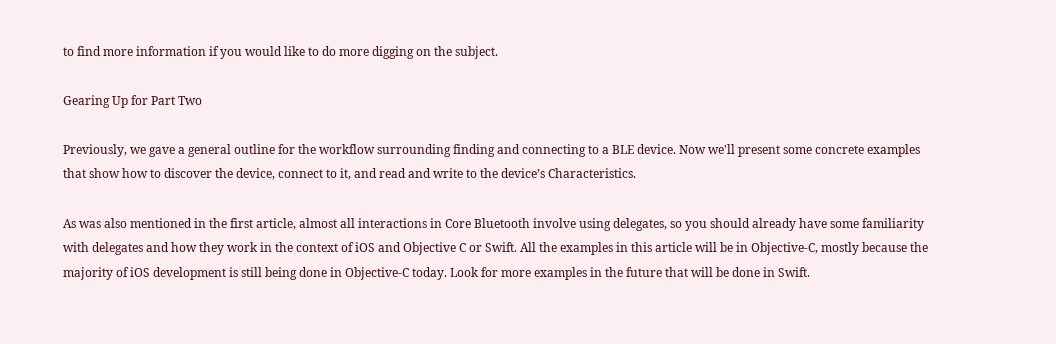to find more information if you would like to do more digging on the subject.

Gearing Up for Part Two

Previously, we gave a general outline for the workflow surrounding finding and connecting to a BLE device. Now we'll present some concrete examples that show how to discover the device, connect to it, and read and write to the device’s Characteristics.

As was also mentioned in the first article, almost all interactions in Core Bluetooth involve using delegates, so you should already have some familiarity with delegates and how they work in the context of iOS and Objective C or Swift. All the examples in this article will be in Objective-C, mostly because the majority of iOS development is still being done in Objective-C today. Look for more examples in the future that will be done in Swift.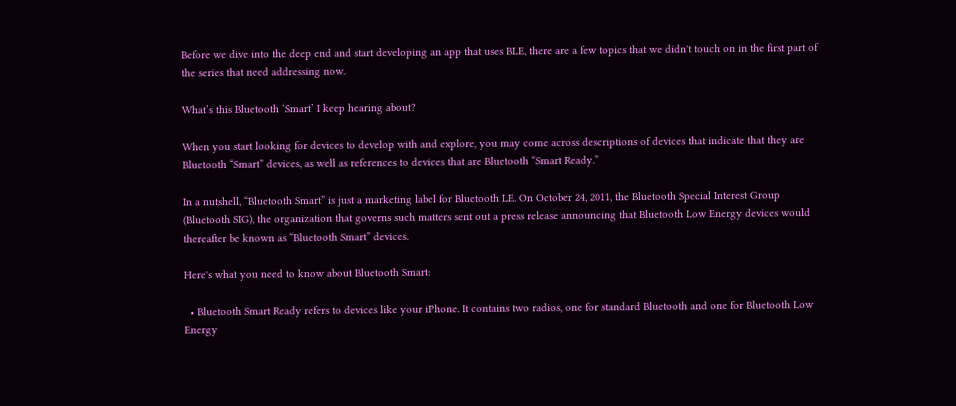Before we dive into the deep end and start developing an app that uses BLE, there are a few topics that we didn't touch on in the first part of the series that need addressing now.

What’s this Bluetooth ‘Smart’ I keep hearing about?

When you start looking for devices to develop with and explore, you may come across descriptions of devices that indicate that they are Bluetooth “Smart” devices, as well as references to devices that are Bluetooth “Smart Ready.”

In a nutshell, “Bluetooth Smart” is just a marketing label for Bluetooth LE. On October 24, 2011, the Bluetooth Special Interest Group (Bluetooth SIG), the organization that governs such matters sent out a press release announcing that Bluetooth Low Energy devices would thereafter be known as “Bluetooth Smart” devices.

Here's what you need to know about Bluetooth Smart:

  • Bluetooth Smart Ready refers to devices like your iPhone. It contains two radios, one for standard Bluetooth and one for Bluetooth Low Energy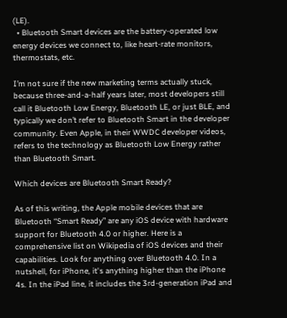(LE).
  • Bluetooth Smart devices are the battery-operated low energy devices we connect to, like heart-rate monitors, thermostats, etc.

I’m not sure if the new marketing terms actually stuck, because three-and-a-half years later, most developers still call it Bluetooth Low Energy, Bluetooth LE, or just BLE, and typically we don’t refer to Bluetooth Smart in the developer community. Even Apple, in their WWDC developer videos, refers to the technology as Bluetooth Low Energy rather than Bluetooth Smart.

Which devices are Bluetooth Smart Ready?

As of this writing, the Apple mobile devices that are Bluetooth “Smart Ready” are any iOS device with hardware support for Bluetooth 4.0 or higher. Here is a comprehensive list on Wikipedia of iOS devices and their capabilities. Look for anything over Bluetooth 4.0. In a nutshell, for iPhone, it's anything higher than the iPhone 4s. In the iPad line, it includes the 3rd-generation iPad and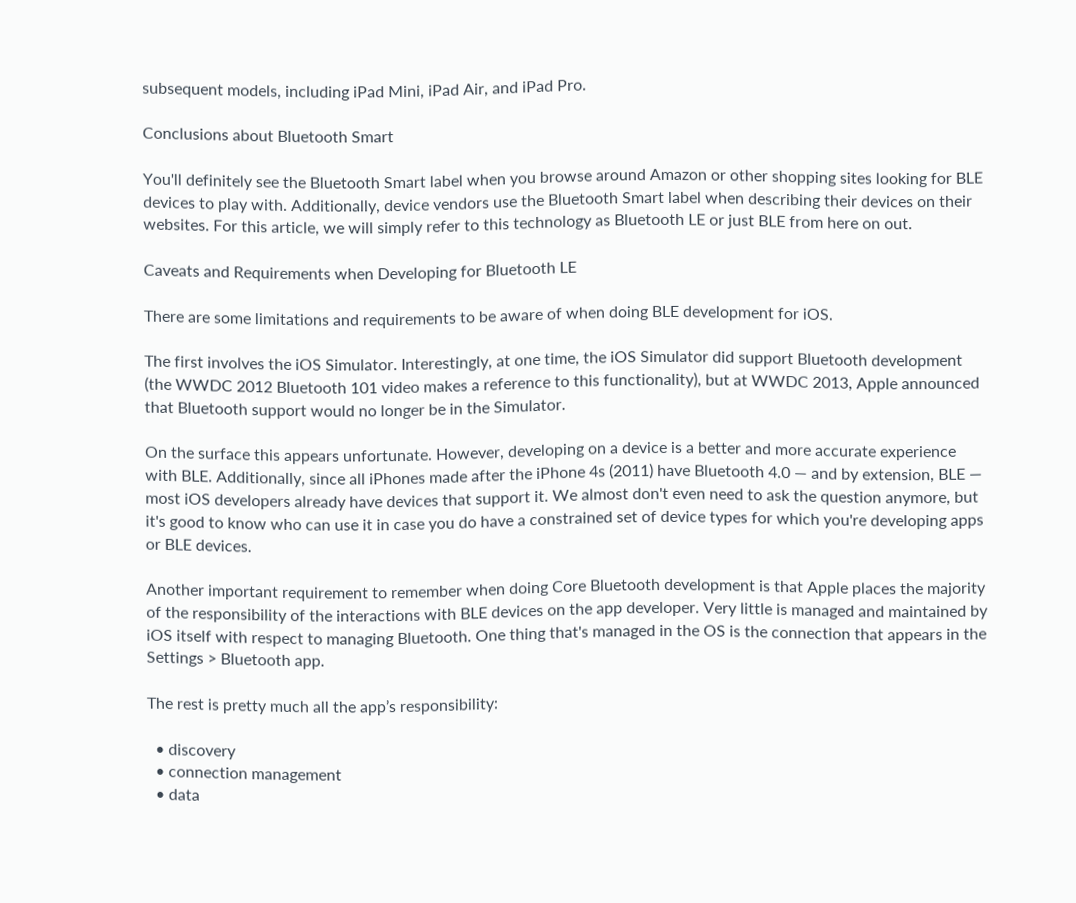subsequent models, including iPad Mini, iPad Air, and iPad Pro.

Conclusions about Bluetooth Smart

You'll definitely see the Bluetooth Smart label when you browse around Amazon or other shopping sites looking for BLE devices to play with. Additionally, device vendors use the Bluetooth Smart label when describing their devices on their websites. For this article, we will simply refer to this technology as Bluetooth LE or just BLE from here on out.

Caveats and Requirements when Developing for Bluetooth LE

There are some limitations and requirements to be aware of when doing BLE development for iOS.

The first involves the iOS Simulator. Interestingly, at one time, the iOS Simulator did support Bluetooth development (the WWDC 2012 Bluetooth 101 video makes a reference to this functionality), but at WWDC 2013, Apple announced that Bluetooth support would no longer be in the Simulator.

On the surface this appears unfortunate. However, developing on a device is a better and more accurate experience with BLE. Additionally, since all iPhones made after the iPhone 4s (2011) have Bluetooth 4.0 — and by extension, BLE — most iOS developers already have devices that support it. We almost don't even need to ask the question anymore, but it's good to know who can use it in case you do have a constrained set of device types for which you're developing apps or BLE devices.

Another important requirement to remember when doing Core Bluetooth development is that Apple places the majority of the responsibility of the interactions with BLE devices on the app developer. Very little is managed and maintained by iOS itself with respect to managing Bluetooth. One thing that's managed in the OS is the connection that appears in the Settings > Bluetooth app.

The rest is pretty much all the app’s responsibility:

  • discovery
  • connection management
  • data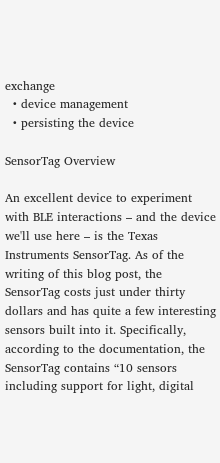exchange
  • device management
  • persisting the device

SensorTag Overview

An excellent device to experiment with BLE interactions – and the device we'll use here – is the Texas Instruments SensorTag. As of the writing of this blog post, the SensorTag costs just under thirty dollars and has quite a few interesting sensors built into it. Specifically, according to the documentation, the SensorTag contains “10 sensors including support for light, digital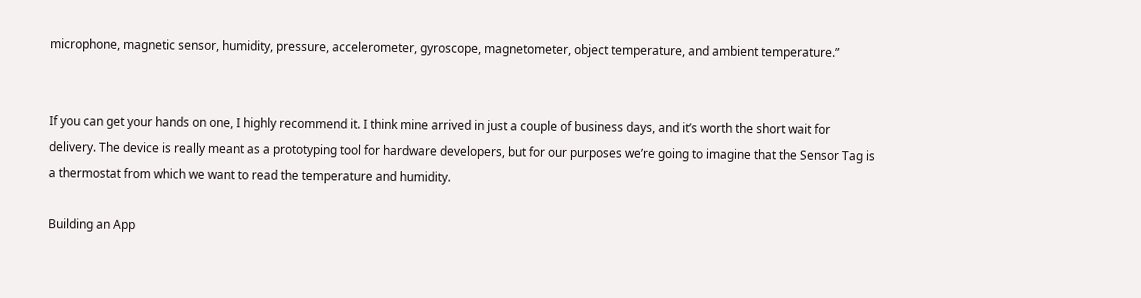microphone, magnetic sensor, humidity, pressure, accelerometer, gyroscope, magnetometer, object temperature, and ambient temperature.”


If you can get your hands on one, I highly recommend it. I think mine arrived in just a couple of business days, and it’s worth the short wait for delivery. The device is really meant as a prototyping tool for hardware developers, but for our purposes we’re going to imagine that the Sensor Tag is a thermostat from which we want to read the temperature and humidity.

Building an App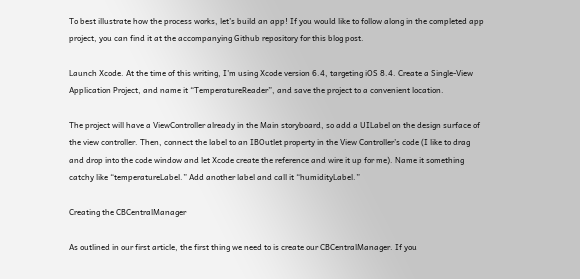To best illustrate how the process works, let’s build an app! If you would like to follow along in the completed app project, you can find it at the accompanying Github repository for this blog post.

Launch Xcode. At the time of this writing, I'm using Xcode version 6.4, targeting iOS 8.4. Create a Single-View Application Project, and name it “TemperatureReader”, and save the project to a convenient location.

The project will have a ViewController already in the Main storyboard, so add a UILabel on the design surface of the view controller. Then, connect the label to an IBOutlet property in the View Controller’s code (I like to drag and drop into the code window and let Xcode create the reference and wire it up for me). Name it something catchy like “temperatureLabel.” Add another label and call it “humidityLabel.”

Creating the CBCentralManager

As outlined in our first article, the first thing we need to is create our CBCentralManager. If you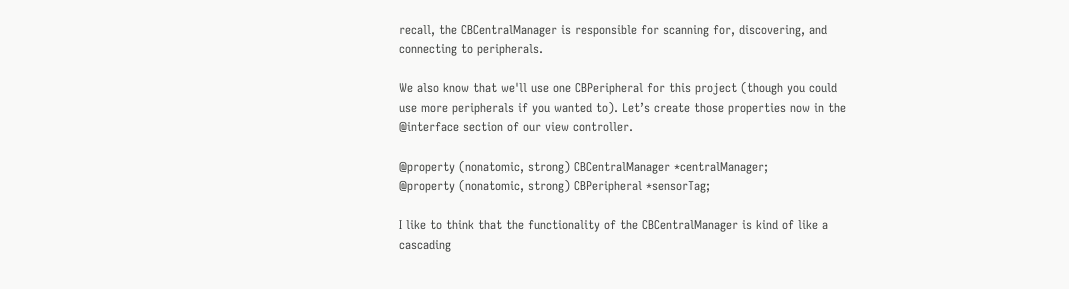recall, the CBCentralManager is responsible for scanning for, discovering, and connecting to peripherals.

We also know that we'll use one CBPeripheral for this project (though you could use more peripherals if you wanted to). Let’s create those properties now in the @interface section of our view controller.

@property (nonatomic, strong) CBCentralManager *centralManager;
@property (nonatomic, strong) CBPeripheral *sensorTag;

I like to think that the functionality of the CBCentralManager is kind of like a cascading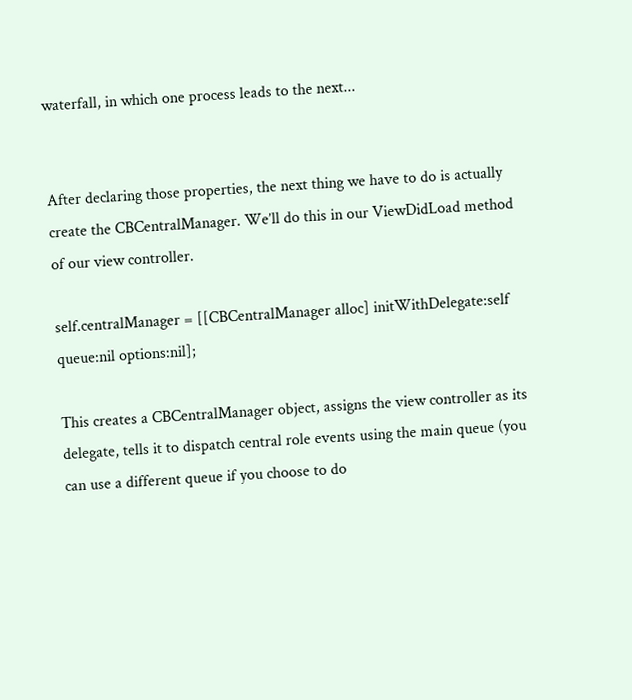waterfall, in which one process leads to the next...


After declaring those properties, the next thing we have to do is actually create the CBCentralManager. We’ll do this in our ViewDidLoad method of our view controller.

self.centralManager = [[CBCentralManager alloc] initWithDelegate:self queue:nil options:nil];

This creates a CBCentralManager object, assigns the view controller as its delegate, tells it to dispatch central role events using the main queue (you can use a different queue if you choose to do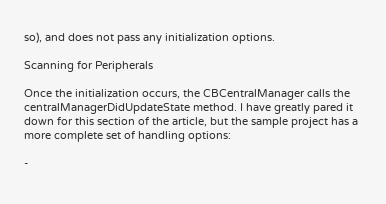so), and does not pass any initialization options.

Scanning for Peripherals

Once the initialization occurs, the CBCentralManager calls the centralManagerDidUpdateState method. I have greatly pared it down for this section of the article, but the sample project has a more complete set of handling options:

-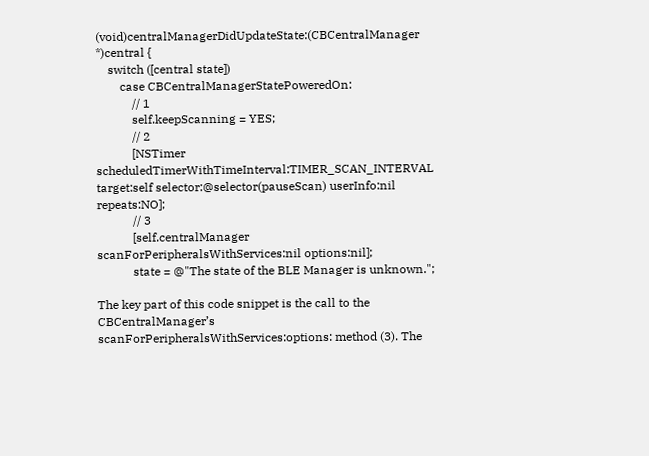(void)centralManagerDidUpdateState:(CBCentralManager *)central {
    switch ([central state])
        case CBCentralManagerStatePoweredOn:
            // 1
            self.keepScanning = YES;
            // 2
            [NSTimer scheduledTimerWithTimeInterval:TIMER_SCAN_INTERVAL target:self selector:@selector(pauseScan) userInfo:nil repeats:NO];
            // 3
            [self.centralManager scanForPeripheralsWithServices:nil options:nil];
            state = @"The state of the BLE Manager is unknown.";

The key part of this code snippet is the call to the CBCentralManager’s scanForPeripheralsWithServices:options: method (3). The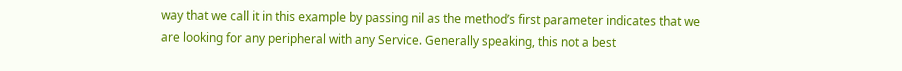way that we call it in this example by passing nil as the method’s first parameter indicates that we are looking for any peripheral with any Service. Generally speaking, this not a best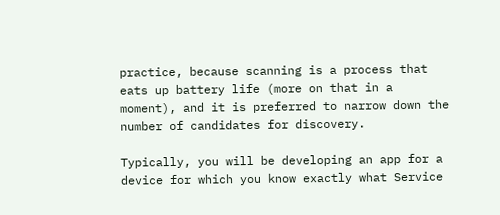practice, because scanning is a process that eats up battery life (more on that in a moment), and it is preferred to narrow down the number of candidates for discovery.

Typically, you will be developing an app for a device for which you know exactly what Service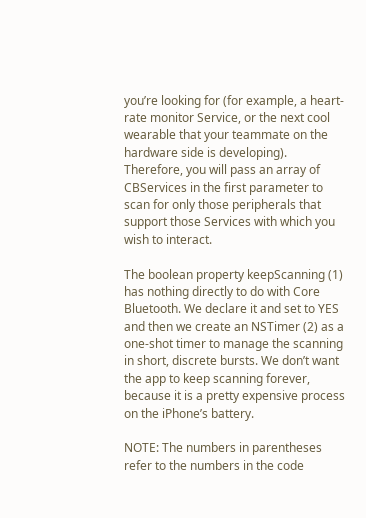you’re looking for (for example, a heart-rate monitor Service, or the next cool wearable that your teammate on the hardware side is developing). Therefore, you will pass an array of CBServices in the first parameter to scan for only those peripherals that support those Services with which you wish to interact.

The boolean property keepScanning (1) has nothing directly to do with Core Bluetooth. We declare it and set to YES and then we create an NSTimer (2) as a one-shot timer to manage the scanning in short, discrete bursts. We don’t want the app to keep scanning forever, because it is a pretty expensive process on the iPhone’s battery.

NOTE: The numbers in parentheses refer to the numbers in the code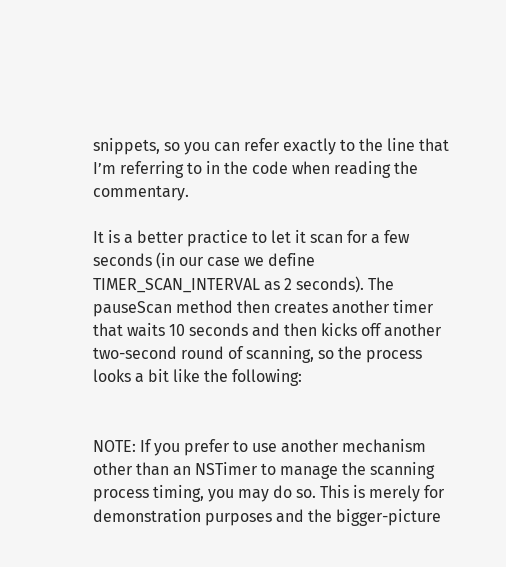snippets, so you can refer exactly to the line that I’m referring to in the code when reading the commentary.

It is a better practice to let it scan for a few seconds (in our case we define TIMER_SCAN_INTERVAL as 2 seconds). The pauseScan method then creates another timer that waits 10 seconds and then kicks off another two-second round of scanning, so the process looks a bit like the following:


NOTE: If you prefer to use another mechanism other than an NSTimer to manage the scanning process timing, you may do so. This is merely for demonstration purposes and the bigger-picture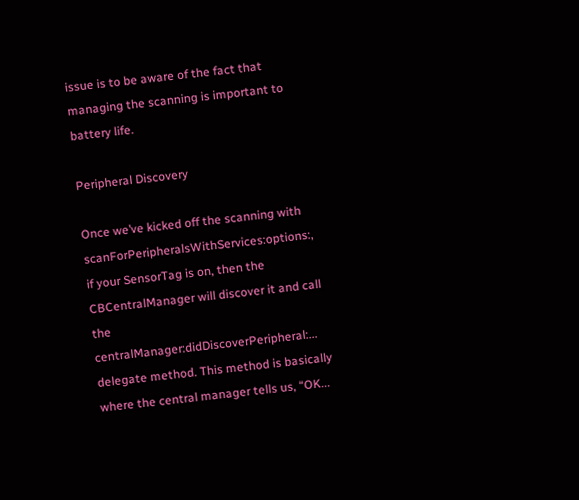issue is to be aware of the fact that managing the scanning is important to battery life.

Peripheral Discovery

Once we’ve kicked off the scanning with scanForPeripheralsWithServices:options:, if your SensorTag is on, then the CBCentralManager will discover it and call the centralManager:didDiscoverPeripheral:... delegate method. This method is basically where the central manager tells us, “OK...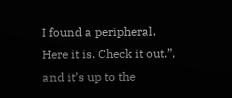I found a peripheral. Here it is. Check it out.”, and it’s up to the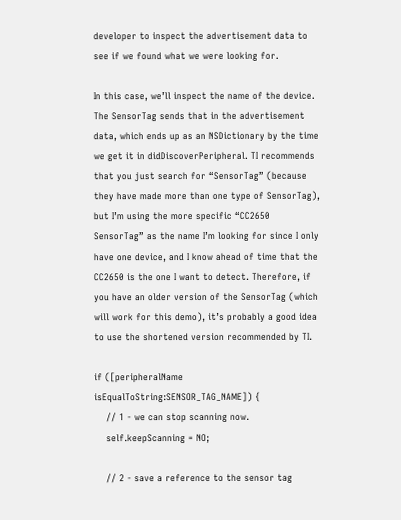developer to inspect the advertisement data to see if we found what we were looking for.

In this case, we’ll inspect the name of the device. The SensorTag sends that in the advertisement data, which ends up as an NSDictionary by the time we get it in didDiscoverPeripheral. TI recommends that you just search for “SensorTag” (because they have made more than one type of SensorTag), but I’m using the more specific “CC2650 SensorTag” as the name I’m looking for since I only have one device, and I know ahead of time that the CC2650 is the one I want to detect. Therefore, if you have an older version of the SensorTag (which will work for this demo), it’s probably a good idea to use the shortened version recommended by TI.

if ([peripheralName isEqualToString:SENSOR_TAG_NAME]) {
    // 1 - we can stop scanning now.
    self.keepScanning = NO;

    // 2 - save a reference to the sensor tag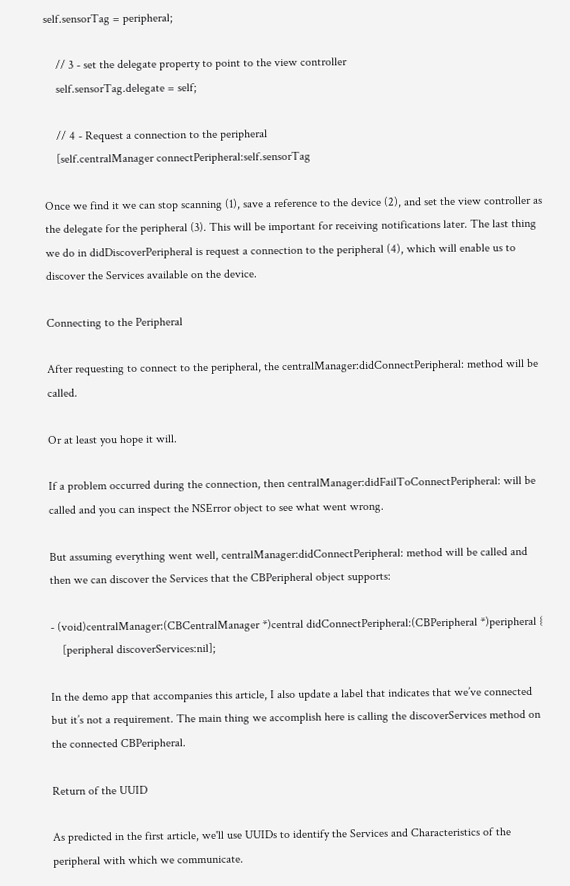self.sensorTag = peripheral;

    // 3 - set the delegate property to point to the view controller
    self.sensorTag.delegate = self;

    // 4 - Request a connection to the peripheral
    [self.centralManager connectPeripheral:self.sensorTag

Once we find it we can stop scanning (1), save a reference to the device (2), and set the view controller as the delegate for the peripheral (3). This will be important for receiving notifications later. The last thing we do in didDiscoverPeripheral is request a connection to the peripheral (4), which will enable us to discover the Services available on the device.

Connecting to the Peripheral

After requesting to connect to the peripheral, the centralManager:didConnectPeripheral: method will be called.

Or at least you hope it will.

If a problem occurred during the connection, then centralManager:didFailToConnectPeripheral: will be called and you can inspect the NSError object to see what went wrong.

But assuming everything went well, centralManager:didConnectPeripheral: method will be called and then we can discover the Services that the CBPeripheral object supports:

- (void)centralManager:(CBCentralManager *)central didConnectPeripheral:(CBPeripheral *)peripheral {
    [peripheral discoverServices:nil];

In the demo app that accompanies this article, I also update a label that indicates that we’ve connected but it’s not a requirement. The main thing we accomplish here is calling the discoverServices method on the connected CBPeripheral.

Return of the UUID

As predicted in the first article, we'll use UUIDs to identify the Services and Characteristics of the peripheral with which we communicate.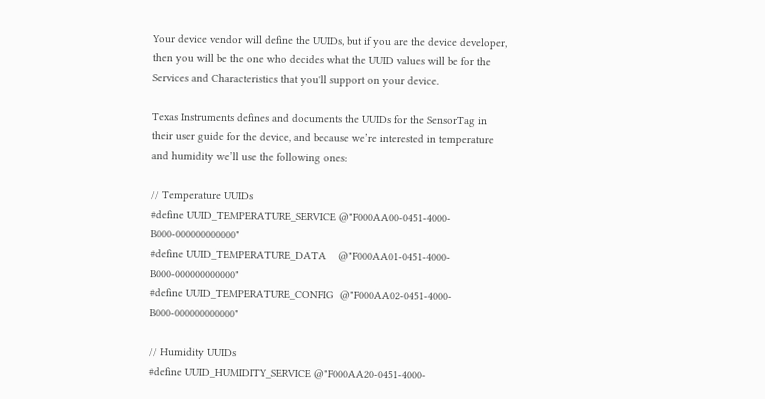Your device vendor will define the UUIDs, but if you are the device developer, then you will be the one who decides what the UUID values will be for the Services and Characteristics that you'll support on your device.

Texas Instruments defines and documents the UUIDs for the SensorTag in their user guide for the device, and because we’re interested in temperature and humidity we’ll use the following ones:

// Temperature UUIDs
#define UUID_TEMPERATURE_SERVICE @"F000AA00-0451-4000-B000-000000000000"
#define UUID_TEMPERATURE_DATA    @"F000AA01-0451-4000-B000-000000000000"
#define UUID_TEMPERATURE_CONFIG  @"F000AA02-0451-4000-B000-000000000000"

// Humidity UUIDs
#define UUID_HUMIDITY_SERVICE @"F000AA20-0451-4000-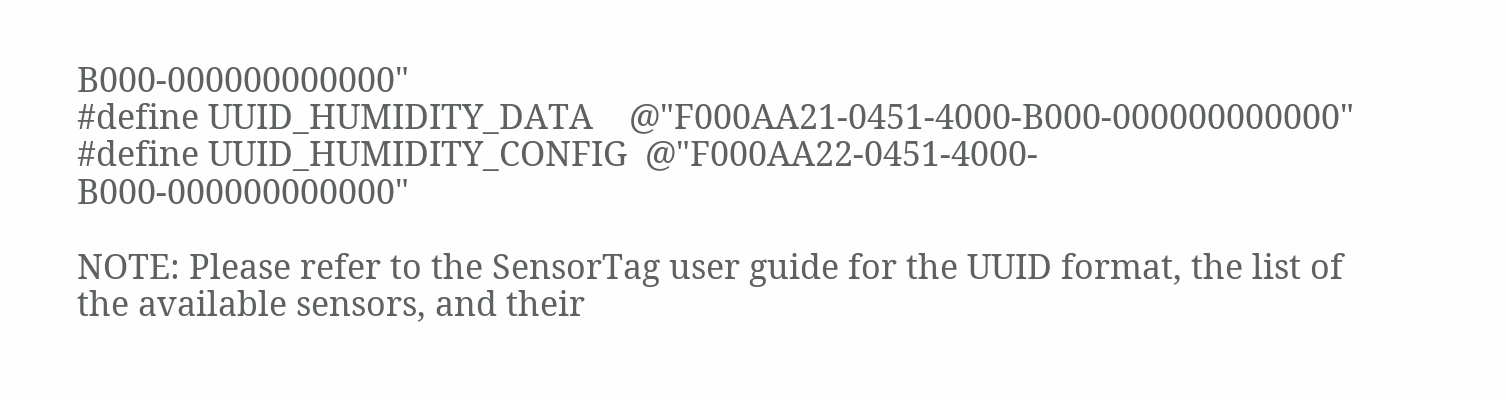B000-000000000000"
#define UUID_HUMIDITY_DATA    @"F000AA21-0451-4000-B000-000000000000"
#define UUID_HUMIDITY_CONFIG  @"F000AA22-0451-4000-B000-000000000000"

NOTE: Please refer to the SensorTag user guide for the UUID format, the list of the available sensors, and their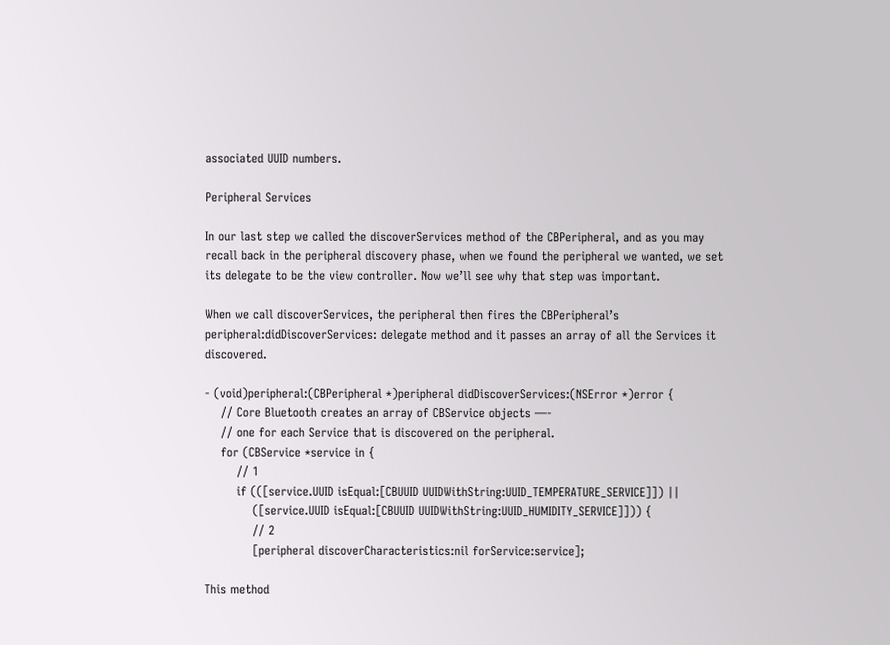associated UUID numbers.

Peripheral Services

In our last step we called the discoverServices method of the CBPeripheral, and as you may recall back in the peripheral discovery phase, when we found the peripheral we wanted, we set its delegate to be the view controller. Now we’ll see why that step was important.

When we call discoverServices, the peripheral then fires the CBPeripheral’s peripheral:didDiscoverServices: delegate method and it passes an array of all the Services it discovered.

- (void)peripheral:(CBPeripheral *)peripheral didDiscoverServices:(NSError *)error {
    // Core Bluetooth creates an array of CBService objects —-
    // one for each Service that is discovered on the peripheral.
    for (CBService *service in {
        // 1
        if (([service.UUID isEqual:[CBUUID UUIDWithString:UUID_TEMPERATURE_SERVICE]]) ||
            ([service.UUID isEqual:[CBUUID UUIDWithString:UUID_HUMIDITY_SERVICE]])) {
            // 2
            [peripheral discoverCharacteristics:nil forService:service];

This method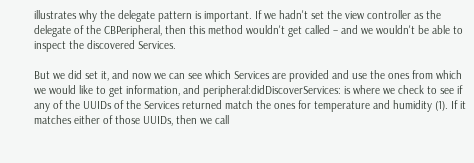illustrates why the delegate pattern is important. If we hadn't set the view controller as the delegate of the CBPeripheral, then this method wouldn't get called – and we wouldn't be able to inspect the discovered Services.

But we did set it, and now we can see which Services are provided and use the ones from which we would like to get information, and peripheral:didDiscoverServices: is where we check to see if any of the UUIDs of the Services returned match the ones for temperature and humidity (1). If it matches either of those UUIDs, then we call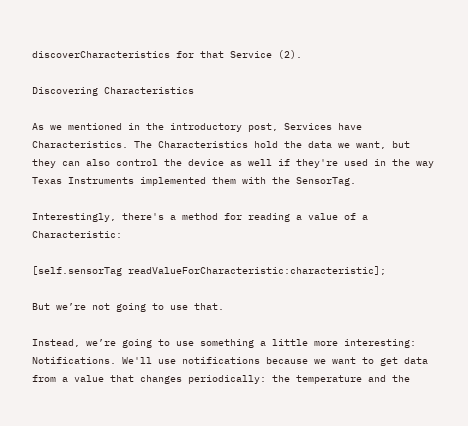discoverCharacteristics for that Service (2).

Discovering Characteristics

As we mentioned in the introductory post, Services have Characteristics. The Characteristics hold the data we want, but they can also control the device as well if they're used in the way Texas Instruments implemented them with the SensorTag.

Interestingly, there's a method for reading a value of a Characteristic:

[self.sensorTag readValueForCharacteristic:characteristic];

But we’re not going to use that.

Instead, we’re going to use something a little more interesting: Notifications. We'll use notifications because we want to get data from a value that changes periodically: the temperature and the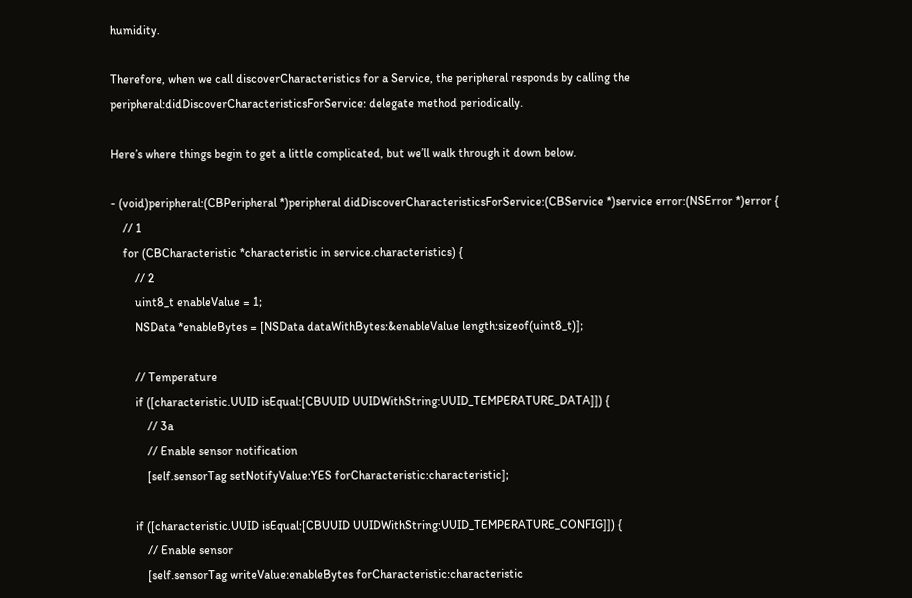humidity.

Therefore, when we call discoverCharacteristics for a Service, the peripheral responds by calling the peripheral:didDiscoverCharacteristicsForService: delegate method periodically.

Here’s where things begin to get a little complicated, but we’ll walk through it down below.

- (void)peripheral:(CBPeripheral *)peripheral didDiscoverCharacteristicsForService:(CBService *)service error:(NSError *)error {
    // 1
    for (CBCharacteristic *characteristic in service.characteristics) {
        // 2
        uint8_t enableValue = 1;
        NSData *enableBytes = [NSData dataWithBytes:&enableValue length:sizeof(uint8_t)];

        // Temperature
        if ([characteristic.UUID isEqual:[CBUUID UUIDWithString:UUID_TEMPERATURE_DATA]]) {
            // 3a
            // Enable sensor notification
            [self.sensorTag setNotifyValue:YES forCharacteristic:characteristic];

        if ([characteristic.UUID isEqual:[CBUUID UUIDWithString:UUID_TEMPERATURE_CONFIG]]) {
            // Enable sensor
            [self.sensorTag writeValue:enableBytes forCharacteristic:characteristic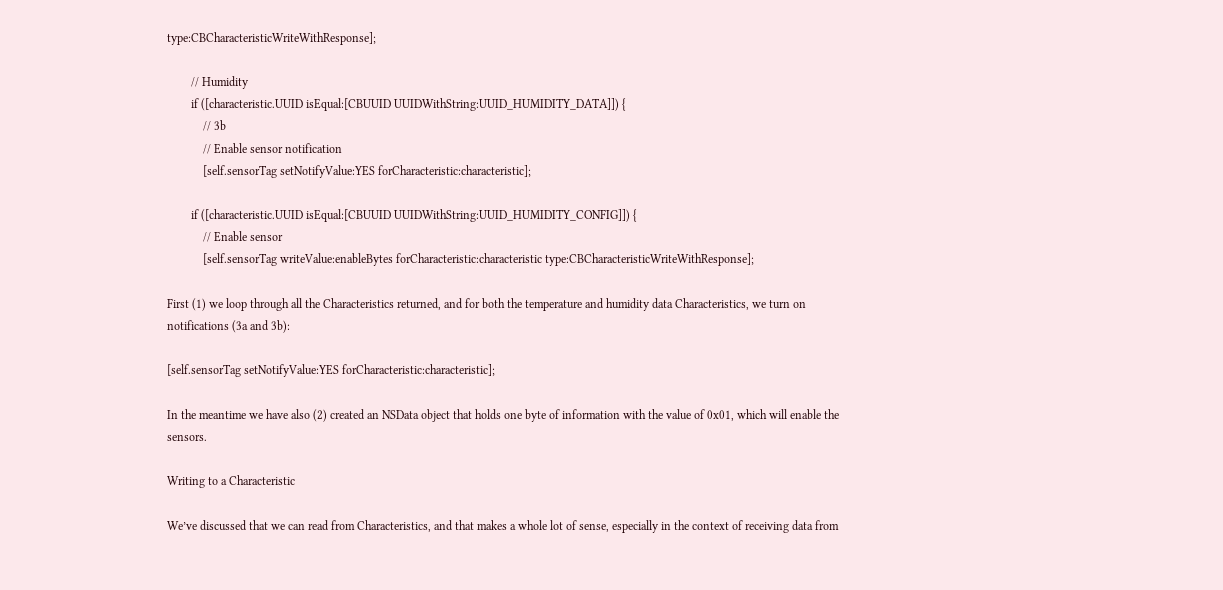type:CBCharacteristicWriteWithResponse];

        // Humidity
        if ([characteristic.UUID isEqual:[CBUUID UUIDWithString:UUID_HUMIDITY_DATA]]) {
            // 3b
            // Enable sensor notification
            [self.sensorTag setNotifyValue:YES forCharacteristic:characteristic];

        if ([characteristic.UUID isEqual:[CBUUID UUIDWithString:UUID_HUMIDITY_CONFIG]]) {
            // Enable sensor
            [self.sensorTag writeValue:enableBytes forCharacteristic:characteristic type:CBCharacteristicWriteWithResponse];

First (1) we loop through all the Characteristics returned, and for both the temperature and humidity data Characteristics, we turn on notifications (3a and 3b):

[self.sensorTag setNotifyValue:YES forCharacteristic:characteristic];

In the meantime we have also (2) created an NSData object that holds one byte of information with the value of 0x01, which will enable the sensors.

Writing to a Characteristic

We’ve discussed that we can read from Characteristics, and that makes a whole lot of sense, especially in the context of receiving data from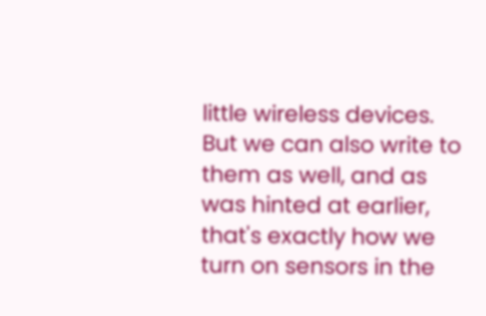little wireless devices. But we can also write to them as well, and as was hinted at earlier, that's exactly how we turn on sensors in the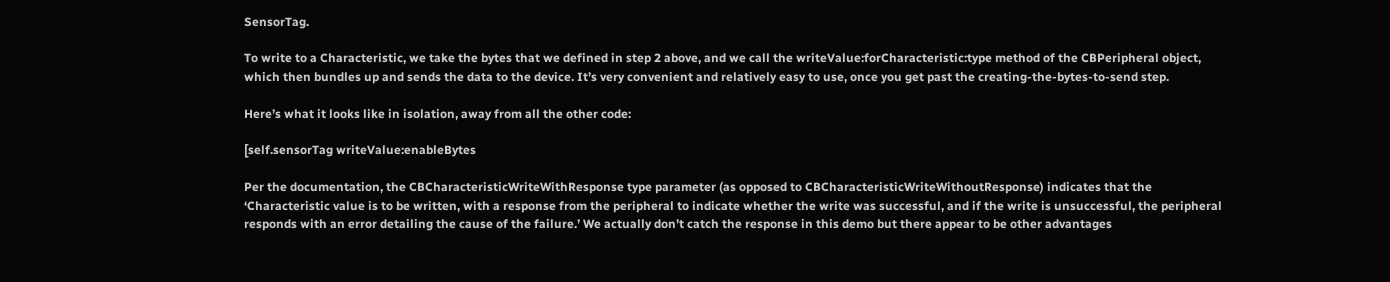SensorTag.

To write to a Characteristic, we take the bytes that we defined in step 2 above, and we call the writeValue:forCharacteristic:type method of the CBPeripheral object, which then bundles up and sends the data to the device. It’s very convenient and relatively easy to use, once you get past the creating-the-bytes-to-send step.

Here’s what it looks like in isolation, away from all the other code:

[self.sensorTag writeValue:enableBytes

Per the documentation, the CBCharacteristicWriteWithResponse type parameter (as opposed to CBCharacteristicWriteWithoutResponse) indicates that the ‘Characteristic value is to be written, with a response from the peripheral to indicate whether the write was successful, and if the write is unsuccessful, the peripheral responds with an error detailing the cause of the failure.’ We actually don’t catch the response in this demo but there appear to be other advantages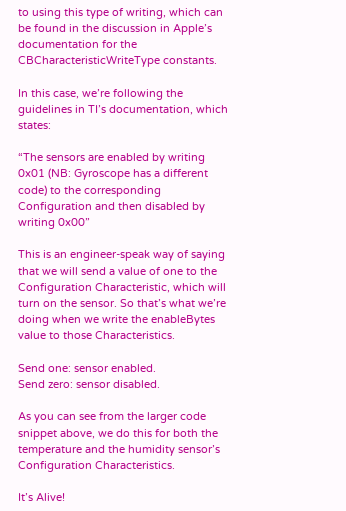to using this type of writing, which can be found in the discussion in Apple’s documentation for the CBCharacteristicWriteType constants.

In this case, we’re following the guidelines in TI’s documentation, which states:

“The sensors are enabled by writing 0x01 (NB: Gyroscope has a different code) to the corresponding Configuration and then disabled by writing 0x00”

This is an engineer-speak way of saying that we will send a value of one to the Configuration Characteristic, which will turn on the sensor. So that’s what we’re doing when we write the enableBytes value to those Characteristics.

Send one: sensor enabled.
Send zero: sensor disabled.

As you can see from the larger code snippet above, we do this for both the temperature and the humidity sensor’s Configuration Characteristics.

It’s Alive!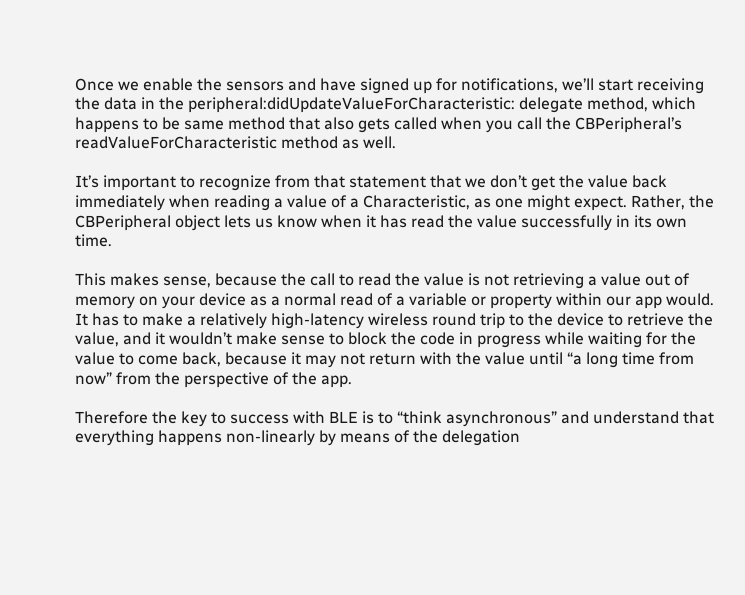Once we enable the sensors and have signed up for notifications, we’ll start receiving the data in the peripheral:didUpdateValueForCharacteristic: delegate method, which happens to be same method that also gets called when you call the CBPeripheral’s readValueForCharacteristic method as well.

It’s important to recognize from that statement that we don’t get the value back immediately when reading a value of a Characteristic, as one might expect. Rather, the CBPeripheral object lets us know when it has read the value successfully in its own time.

This makes sense, because the call to read the value is not retrieving a value out of memory on your device as a normal read of a variable or property within our app would. It has to make a relatively high-latency wireless round trip to the device to retrieve the value, and it wouldn’t make sense to block the code in progress while waiting for the value to come back, because it may not return with the value until “a long time from now” from the perspective of the app.

Therefore the key to success with BLE is to “think asynchronous” and understand that everything happens non-linearly by means of the delegation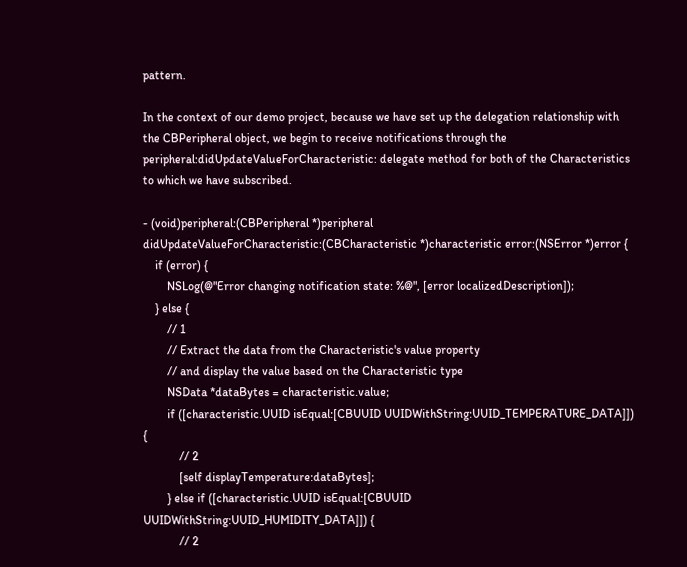pattern.

In the context of our demo project, because we have set up the delegation relationship with the CBPeripheral object, we begin to receive notifications through the peripheral:didUpdateValueForCharacteristic: delegate method for both of the Characteristics to which we have subscribed.

- (void)peripheral:(CBPeripheral *)peripheral didUpdateValueForCharacteristic:(CBCharacteristic *)characteristic error:(NSError *)error {
    if (error) {
        NSLog(@"Error changing notification state: %@", [error localizedDescription]);
    } else {
        // 1
        // Extract the data from the Characteristic's value property
        // and display the value based on the Characteristic type
        NSData *dataBytes = characteristic.value;
        if ([characteristic.UUID isEqual:[CBUUID UUIDWithString:UUID_TEMPERATURE_DATA]]) {
            // 2
            [self displayTemperature:dataBytes];
        } else if ([characteristic.UUID isEqual:[CBUUID UUIDWithString:UUID_HUMIDITY_DATA]]) {
            // 2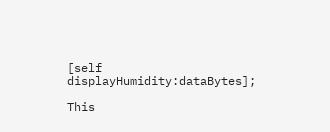[self displayHumidity:dataBytes];

This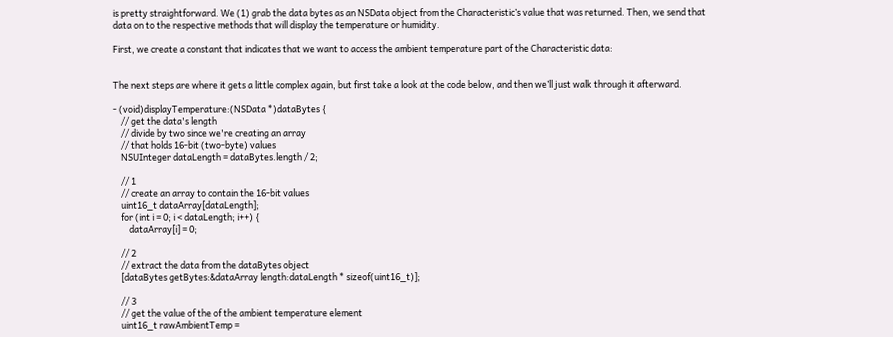is pretty straightforward. We (1) grab the data bytes as an NSData object from the Characteristic’s value that was returned. Then, we send that data on to the respective methods that will display the temperature or humidity.

First, we create a constant that indicates that we want to access the ambient temperature part of the Characteristic data:


The next steps are where it gets a little complex again, but first take a look at the code below, and then we’ll just walk through it afterward.

- (void)displayTemperature:(NSData *)dataBytes {
    // get the data's length
    // divide by two since we're creating an array
    // that holds 16-bit (two-byte) values
    NSUInteger dataLength = dataBytes.length / 2;

    // 1
    // create an array to contain the 16-bit values
    uint16_t dataArray[dataLength];
    for (int i = 0; i < dataLength; i++) {
        dataArray[i] = 0;

    // 2
    // extract the data from the dataBytes object
    [dataBytes getBytes:&dataArray length:dataLength * sizeof(uint16_t)];

    // 3
    // get the value of the of the ambient temperature element
    uint16_t rawAmbientTemp =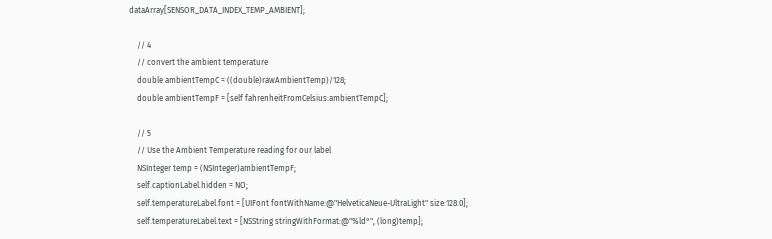dataArray[SENSOR_DATA_INDEX_TEMP_AMBIENT];

    // 4
    // convert the ambient temperature
    double ambientTempC = ((double)rawAmbientTemp)/128;
    double ambientTempF = [self fahrenheitFromCelsius:ambientTempC];

    // 5
    // Use the Ambient Temperature reading for our label
    NSInteger temp = (NSInteger)ambientTempF;
    self.captionLabel.hidden = NO;
    self.temperatureLabel.font = [UIFont fontWithName:@"HelveticaNeue-UltraLight" size:128.0];
    self.temperatureLabel.text = [NSString stringWithFormat:@"%ld°", (long)temp];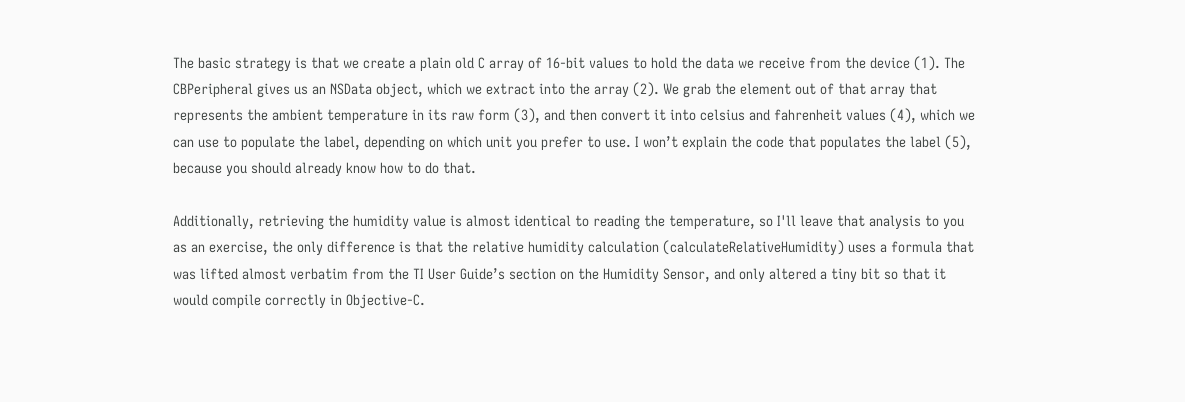The basic strategy is that we create a plain old C array of 16-bit values to hold the data we receive from the device (1). The CBPeripheral gives us an NSData object, which we extract into the array (2). We grab the element out of that array that represents the ambient temperature in its raw form (3), and then convert it into celsius and fahrenheit values (4), which we can use to populate the label, depending on which unit you prefer to use. I won’t explain the code that populates the label (5), because you should already know how to do that.

Additionally, retrieving the humidity value is almost identical to reading the temperature, so I'll leave that analysis to you as an exercise, the only difference is that the relative humidity calculation (calculateRelativeHumidity) uses a formula that was lifted almost verbatim from the TI User Guide’s section on the Humidity Sensor, and only altered a tiny bit so that it would compile correctly in Objective-C.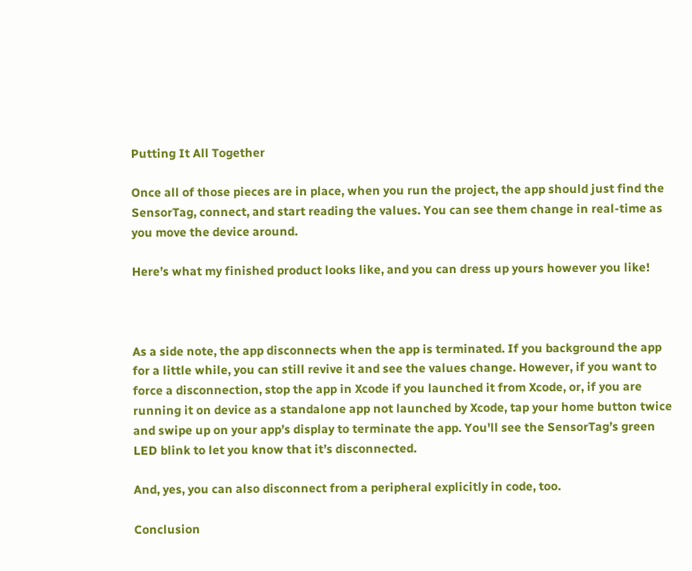Putting It All Together

Once all of those pieces are in place, when you run the project, the app should just find the SensorTag, connect, and start reading the values. You can see them change in real-time as you move the device around.

Here’s what my finished product looks like, and you can dress up yours however you like!



As a side note, the app disconnects when the app is terminated. If you background the app for a little while, you can still revive it and see the values change. However, if you want to force a disconnection, stop the app in Xcode if you launched it from Xcode, or, if you are running it on device as a standalone app not launched by Xcode, tap your home button twice and swipe up on your app’s display to terminate the app. You'll see the SensorTag’s green LED blink to let you know that it’s disconnected.

And, yes, you can also disconnect from a peripheral explicitly in code, too.

Conclusion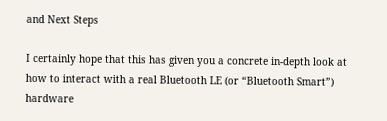and Next Steps

I certainly hope that this has given you a concrete in-depth look at how to interact with a real Bluetooth LE (or “Bluetooth Smart”) hardware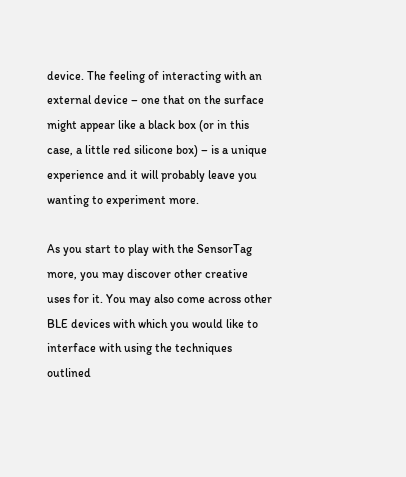device. The feeling of interacting with an external device – one that on the surface might appear like a black box (or in this case, a little red silicone box) – is a unique experience and it will probably leave you wanting to experiment more.

As you start to play with the SensorTag more, you may discover other creative uses for it. You may also come across other BLE devices with which you would like to interface with using the techniques outlined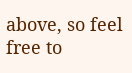above, so feel free to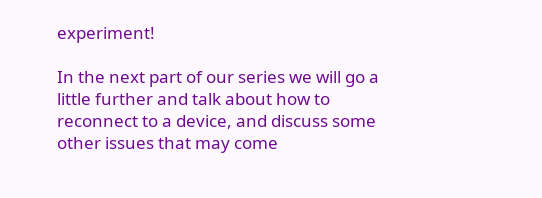experiment!

In the next part of our series we will go a little further and talk about how to reconnect to a device, and discuss some other issues that may come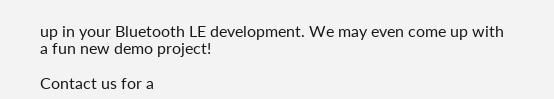up in your Bluetooth LE development. We may even come up with a fun new demo project!

Contact us for a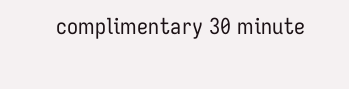complimentary 30 minute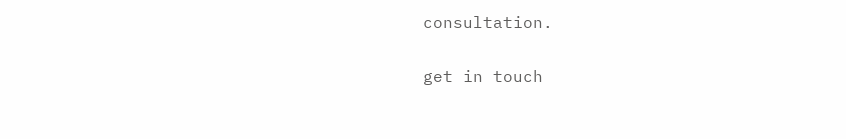consultation.

get in touch